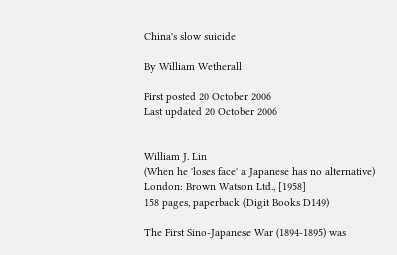China's slow suicide

By William Wetherall

First posted 20 October 2006
Last updated 20 October 2006


William J. Lin
(When he 'loses face' a Japanese has no alternative)
London: Brown Watson Ltd., [1958]
158 pages, paperback (Digit Books D149)

The First Sino-Japanese War (1894-1895) was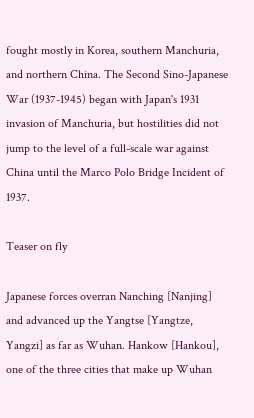fought mostly in Korea, southern Manchuria, and northern China. The Second Sino-Japanese War (1937-1945) began with Japan's 1931 invasion of Manchuria, but hostilities did not jump to the level of a full-scale war against China until the Marco Polo Bridge Incident of 1937.

Teaser on fly

Japanese forces overran Nanching [Nanjing] and advanced up the Yangtse [Yangtze, Yangzi] as far as Wuhan. Hankow [Hankou], one of the three cities that make up Wuhan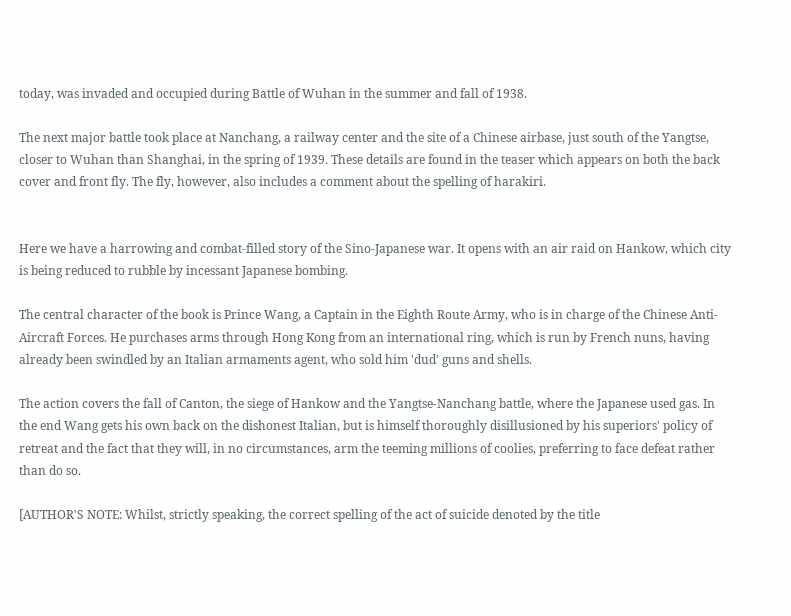today, was invaded and occupied during Battle of Wuhan in the summer and fall of 1938.

The next major battle took place at Nanchang, a railway center and the site of a Chinese airbase, just south of the Yangtse, closer to Wuhan than Shanghai, in the spring of 1939. These details are found in the teaser which appears on both the back cover and front fly. The fly, however, also includes a comment about the spelling of harakiri.


Here we have a harrowing and combat-filled story of the Sino-Japanese war. It opens with an air raid on Hankow, which city is being reduced to rubble by incessant Japanese bombing.

The central character of the book is Prince Wang, a Captain in the Eighth Route Army, who is in charge of the Chinese Anti-Aircraft Forces. He purchases arms through Hong Kong from an international ring, which is run by French nuns, having already been swindled by an Italian armaments agent, who sold him 'dud' guns and shells.

The action covers the fall of Canton, the siege of Hankow and the Yangtse-Nanchang battle, where the Japanese used gas. In the end Wang gets his own back on the dishonest Italian, but is himself thoroughly disillusioned by his superiors' policy of retreat and the fact that they will, in no circumstances, arm the teeming millions of coolies, preferring to face defeat rather than do so.

[AUTHOR'S NOTE: Whilst, strictly speaking, the correct spelling of the act of suicide denoted by the title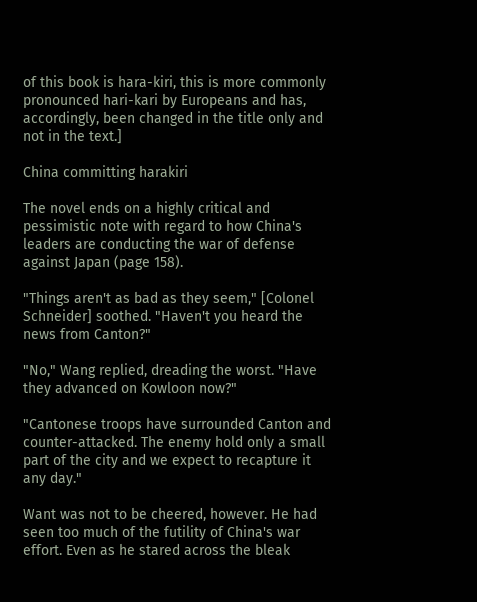of this book is hara-kiri, this is more commonly pronounced hari-kari by Europeans and has, accordingly, been changed in the title only and not in the text.]

China committing harakiri

The novel ends on a highly critical and pessimistic note with regard to how China's leaders are conducting the war of defense against Japan (page 158).

"Things aren't as bad as they seem," [Colonel Schneider] soothed. "Haven't you heard the news from Canton?"

"No," Wang replied, dreading the worst. "Have they advanced on Kowloon now?"

"Cantonese troops have surrounded Canton and counter-attacked. The enemy hold only a small part of the city and we expect to recapture it any day."

Want was not to be cheered, however. He had seen too much of the futility of China's war effort. Even as he stared across the bleak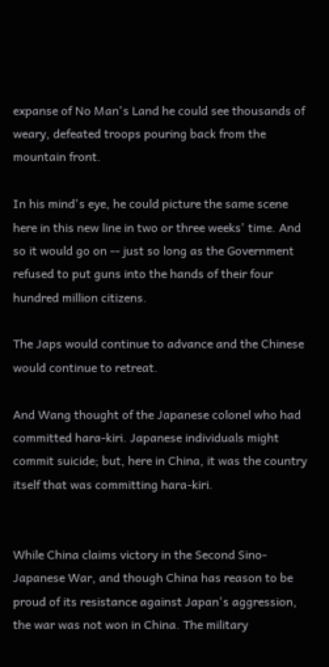expanse of No Man's Land he could see thousands of weary, defeated troops pouring back from the mountain front.

In his mind's eye, he could picture the same scene here in this new line in two or three weeks' time. And so it would go on -- just so long as the Government refused to put guns into the hands of their four hundred million citizens.

The Japs would continue to advance and the Chinese would continue to retreat.

And Wang thought of the Japanese colonel who had committed hara-kiri. Japanese individuals might commit suicide; but, here in China, it was the country itself that was committing hara-kiri.


While China claims victory in the Second Sino-Japanese War, and though China has reason to be proud of its resistance against Japan's aggression, the war was not won in China. The military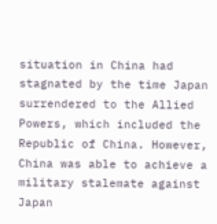situation in China had stagnated by the time Japan surrendered to the Allied Powers, which included the Republic of China. However, China was able to achieve a military stalemate against Japan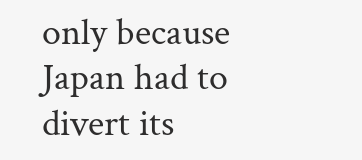only because Japan had to divert its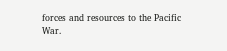forces and resources to the Pacific War.